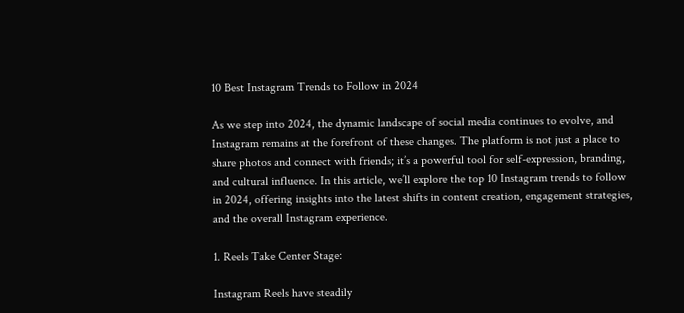10 Best Instagram Trends to Follow in 2024

As we step into 2024, the dynamic landscape of social media continues to evolve, and Instagram remains at the forefront of these changes. The platform is not just a place to share photos and connect with friends; it’s a powerful tool for self-expression, branding, and cultural influence. In this article, we’ll explore the top 10 Instagram trends to follow in 2024, offering insights into the latest shifts in content creation, engagement strategies, and the overall Instagram experience.

1. Reels Take Center Stage:

Instagram Reels have steadily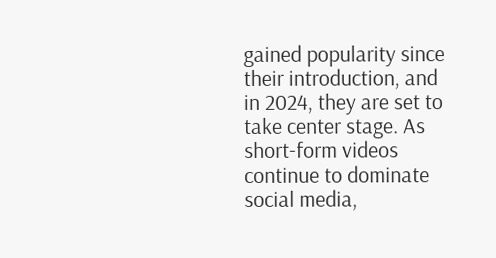gained popularity since their introduction, and in 2024, they are set to take center stage. As short-form videos continue to dominate social media,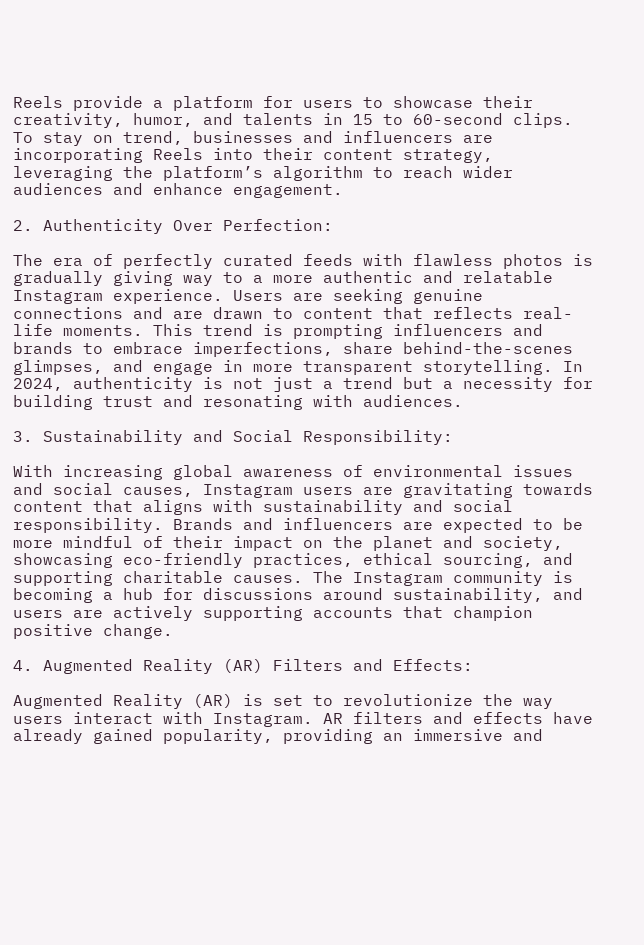Reels provide a platform for users to showcase their creativity, humor, and talents in 15 to 60-second clips. To stay on trend, businesses and influencers are incorporating Reels into their content strategy, leveraging the platform’s algorithm to reach wider audiences and enhance engagement.

2. Authenticity Over Perfection:

The era of perfectly curated feeds with flawless photos is gradually giving way to a more authentic and relatable Instagram experience. Users are seeking genuine connections and are drawn to content that reflects real-life moments. This trend is prompting influencers and brands to embrace imperfections, share behind-the-scenes glimpses, and engage in more transparent storytelling. In 2024, authenticity is not just a trend but a necessity for building trust and resonating with audiences.

3. Sustainability and Social Responsibility:

With increasing global awareness of environmental issues and social causes, Instagram users are gravitating towards content that aligns with sustainability and social responsibility. Brands and influencers are expected to be more mindful of their impact on the planet and society, showcasing eco-friendly practices, ethical sourcing, and supporting charitable causes. The Instagram community is becoming a hub for discussions around sustainability, and users are actively supporting accounts that champion positive change.

4. Augmented Reality (AR) Filters and Effects:

Augmented Reality (AR) is set to revolutionize the way users interact with Instagram. AR filters and effects have already gained popularity, providing an immersive and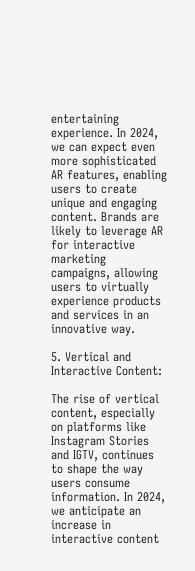entertaining experience. In 2024, we can expect even more sophisticated AR features, enabling users to create unique and engaging content. Brands are likely to leverage AR for interactive marketing campaigns, allowing users to virtually experience products and services in an innovative way.

5. Vertical and Interactive Content:

The rise of vertical content, especially on platforms like Instagram Stories and IGTV, continues to shape the way users consume information. In 2024, we anticipate an increase in interactive content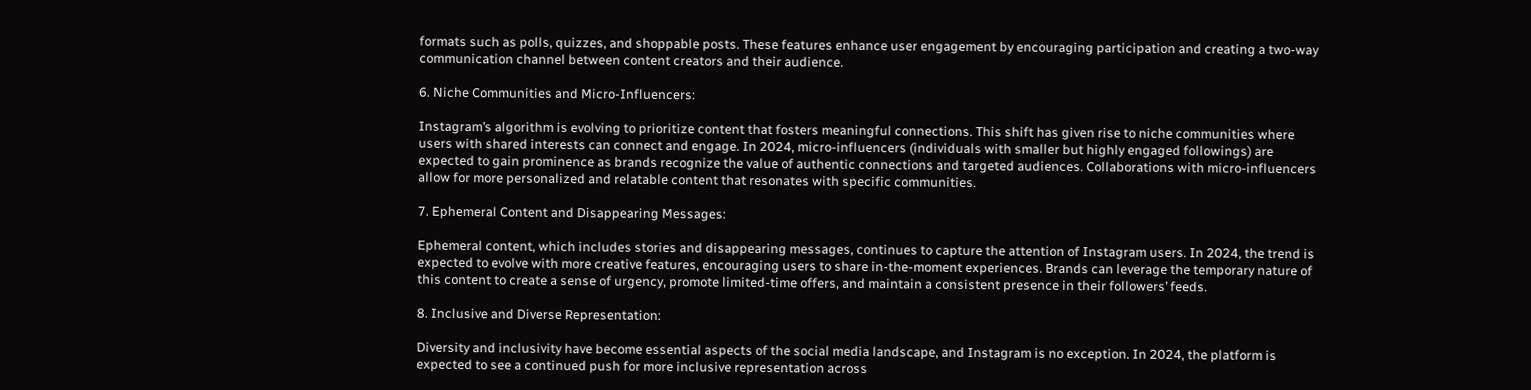formats such as polls, quizzes, and shoppable posts. These features enhance user engagement by encouraging participation and creating a two-way communication channel between content creators and their audience.

6. Niche Communities and Micro-Influencers:

Instagram’s algorithm is evolving to prioritize content that fosters meaningful connections. This shift has given rise to niche communities where users with shared interests can connect and engage. In 2024, micro-influencers (individuals with smaller but highly engaged followings) are expected to gain prominence as brands recognize the value of authentic connections and targeted audiences. Collaborations with micro-influencers allow for more personalized and relatable content that resonates with specific communities.

7. Ephemeral Content and Disappearing Messages:

Ephemeral content, which includes stories and disappearing messages, continues to capture the attention of Instagram users. In 2024, the trend is expected to evolve with more creative features, encouraging users to share in-the-moment experiences. Brands can leverage the temporary nature of this content to create a sense of urgency, promote limited-time offers, and maintain a consistent presence in their followers’ feeds.

8. Inclusive and Diverse Representation:

Diversity and inclusivity have become essential aspects of the social media landscape, and Instagram is no exception. In 2024, the platform is expected to see a continued push for more inclusive representation across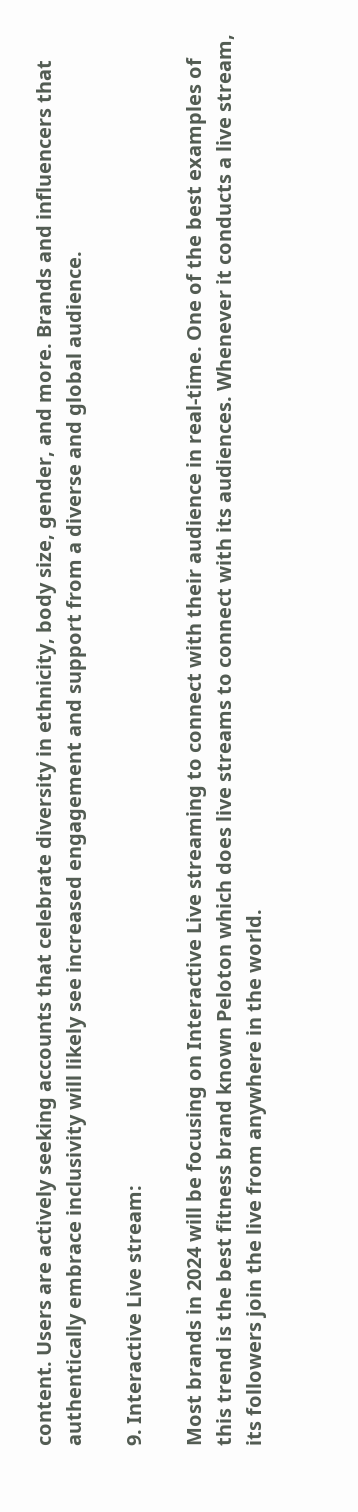content. Users are actively seeking accounts that celebrate diversity in ethnicity, body size, gender, and more. Brands and influencers that authentically embrace inclusivity will likely see increased engagement and support from a diverse and global audience.

9. Interactive Live stream:

Most brands in 2024 will be focusing on Interactive Live streaming to connect with their audience in real-time. One of the best examples of this trend is the best fitness brand known Peloton which does live streams to connect with its audiences. Whenever it conducts a live stream, its followers join the live from anywhere in the world.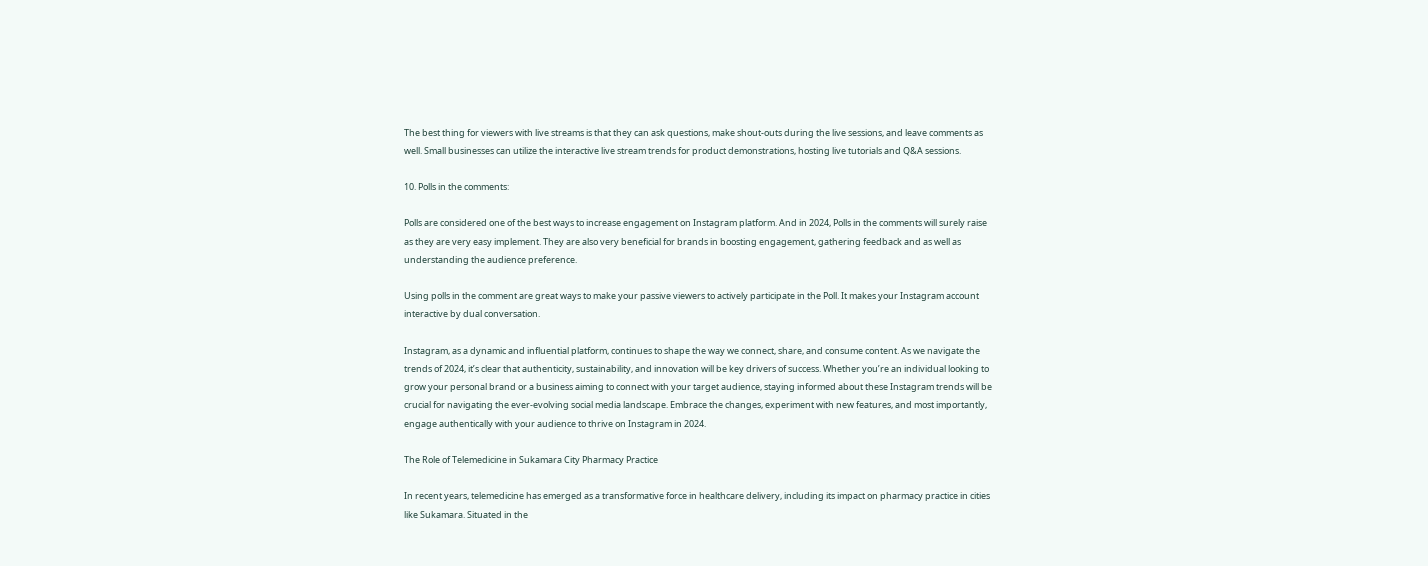The best thing for viewers with live streams is that they can ask questions, make shout-outs during the live sessions, and leave comments as well. Small businesses can utilize the interactive live stream trends for product demonstrations, hosting live tutorials and Q&A sessions.

10. Polls in the comments:

Polls are considered one of the best ways to increase engagement on Instagram platform. And in 2024, Polls in the comments will surely raise as they are very easy implement. They are also very beneficial for brands in boosting engagement, gathering feedback and as well as understanding the audience preference.

Using polls in the comment are great ways to make your passive viewers to actively participate in the Poll. It makes your Instagram account interactive by dual conversation.

Instagram, as a dynamic and influential platform, continues to shape the way we connect, share, and consume content. As we navigate the trends of 2024, it’s clear that authenticity, sustainability, and innovation will be key drivers of success. Whether you’re an individual looking to grow your personal brand or a business aiming to connect with your target audience, staying informed about these Instagram trends will be crucial for navigating the ever-evolving social media landscape. Embrace the changes, experiment with new features, and most importantly, engage authentically with your audience to thrive on Instagram in 2024.

The Role of Telemedicine in Sukamara City Pharmacy Practice

In recent years, telemedicine has emerged as a transformative force in healthcare delivery, including its impact on pharmacy practice in cities like Sukamara. Situated in the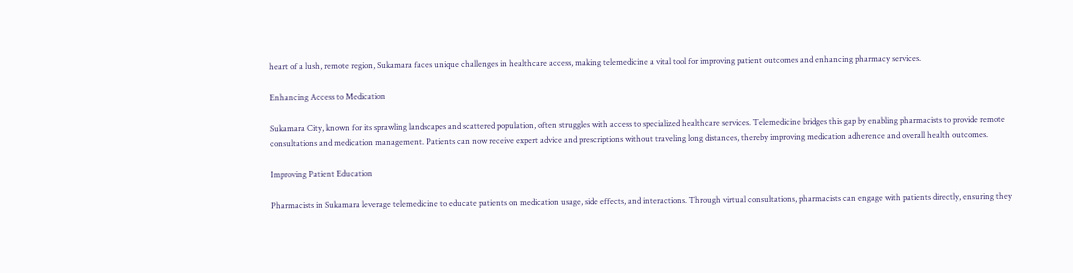heart of a lush, remote region, Sukamara faces unique challenges in healthcare access, making telemedicine a vital tool for improving patient outcomes and enhancing pharmacy services.

Enhancing Access to Medication

Sukamara City, known for its sprawling landscapes and scattered population, often struggles with access to specialized healthcare services. Telemedicine bridges this gap by enabling pharmacists to provide remote consultations and medication management. Patients can now receive expert advice and prescriptions without traveling long distances, thereby improving medication adherence and overall health outcomes.

Improving Patient Education

Pharmacists in Sukamara leverage telemedicine to educate patients on medication usage, side effects, and interactions. Through virtual consultations, pharmacists can engage with patients directly, ensuring they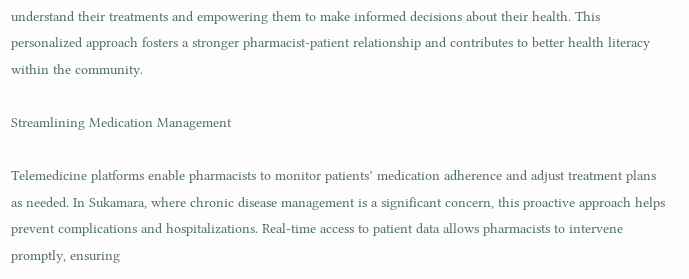understand their treatments and empowering them to make informed decisions about their health. This personalized approach fosters a stronger pharmacist-patient relationship and contributes to better health literacy within the community.

Streamlining Medication Management

Telemedicine platforms enable pharmacists to monitor patients’ medication adherence and adjust treatment plans as needed. In Sukamara, where chronic disease management is a significant concern, this proactive approach helps prevent complications and hospitalizations. Real-time access to patient data allows pharmacists to intervene promptly, ensuring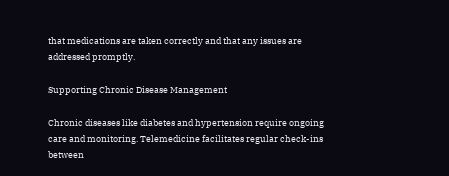that medications are taken correctly and that any issues are addressed promptly.

Supporting Chronic Disease Management

Chronic diseases like diabetes and hypertension require ongoing care and monitoring. Telemedicine facilitates regular check-ins between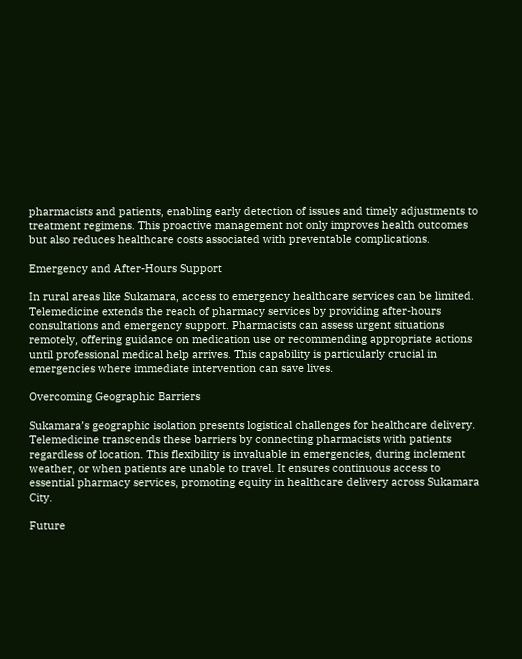pharmacists and patients, enabling early detection of issues and timely adjustments to treatment regimens. This proactive management not only improves health outcomes but also reduces healthcare costs associated with preventable complications.

Emergency and After-Hours Support

In rural areas like Sukamara, access to emergency healthcare services can be limited. Telemedicine extends the reach of pharmacy services by providing after-hours consultations and emergency support. Pharmacists can assess urgent situations remotely, offering guidance on medication use or recommending appropriate actions until professional medical help arrives. This capability is particularly crucial in emergencies where immediate intervention can save lives.

Overcoming Geographic Barriers

Sukamara’s geographic isolation presents logistical challenges for healthcare delivery. Telemedicine transcends these barriers by connecting pharmacists with patients regardless of location. This flexibility is invaluable in emergencies, during inclement weather, or when patients are unable to travel. It ensures continuous access to essential pharmacy services, promoting equity in healthcare delivery across Sukamara City.

Future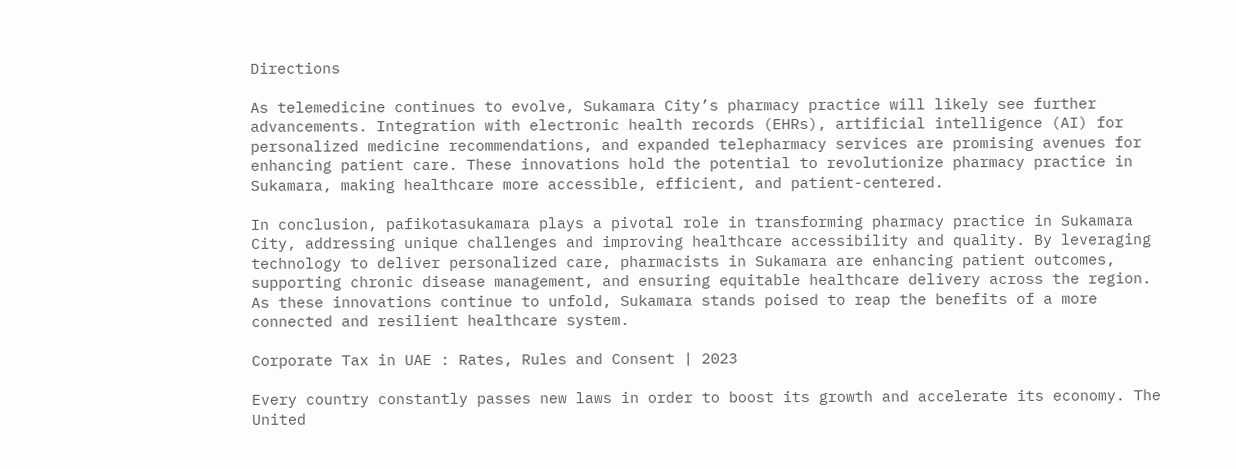Directions

As telemedicine continues to evolve, Sukamara City’s pharmacy practice will likely see further advancements. Integration with electronic health records (EHRs), artificial intelligence (AI) for personalized medicine recommendations, and expanded telepharmacy services are promising avenues for enhancing patient care. These innovations hold the potential to revolutionize pharmacy practice in Sukamara, making healthcare more accessible, efficient, and patient-centered.

In conclusion, pafikotasukamara plays a pivotal role in transforming pharmacy practice in Sukamara City, addressing unique challenges and improving healthcare accessibility and quality. By leveraging technology to deliver personalized care, pharmacists in Sukamara are enhancing patient outcomes, supporting chronic disease management, and ensuring equitable healthcare delivery across the region. As these innovations continue to unfold, Sukamara stands poised to reap the benefits of a more connected and resilient healthcare system.

Corporate Tax in UAE : Rates, Rules and Consent | 2023

Every country constantly passes new laws in order to boost its growth and accelerate its economy. The United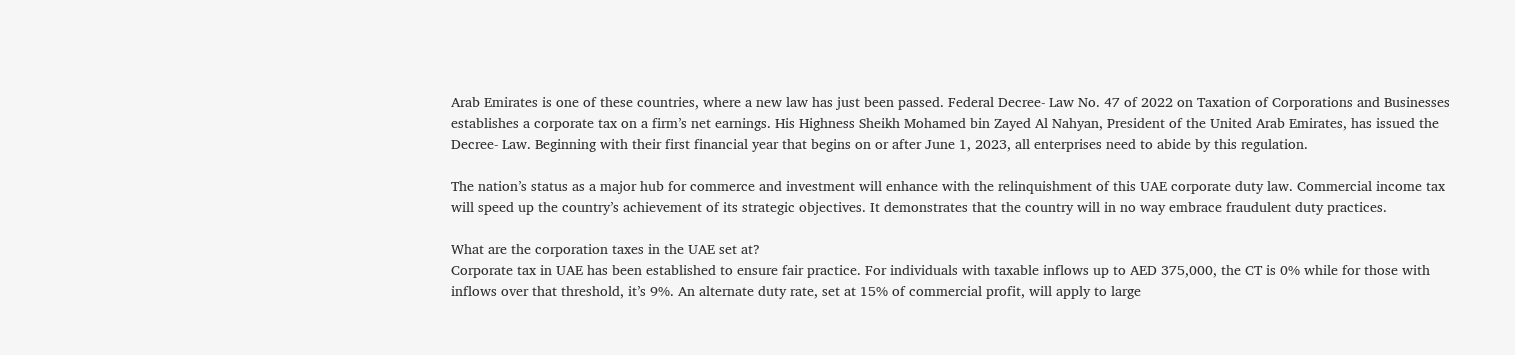Arab Emirates is one of these countries, where a new law has just been passed. Federal Decree- Law No. 47 of 2022 on Taxation of Corporations and Businesses establishes a corporate tax on a firm’s net earnings. His Highness Sheikh Mohamed bin Zayed Al Nahyan, President of the United Arab Emirates, has issued the Decree- Law. Beginning with their first financial year that begins on or after June 1, 2023, all enterprises need to abide by this regulation.

The nation’s status as a major hub for commerce and investment will enhance with the relinquishment of this UAE corporate duty law. Commercial income tax will speed up the country’s achievement of its strategic objectives. It demonstrates that the country will in no way embrace fraudulent duty practices.

What are the corporation taxes in the UAE set at?
Corporate tax in UAE has been established to ensure fair practice. For individuals with taxable inflows up to AED 375,000, the CT is 0% while for those with inflows over that threshold, it’s 9%. An alternate duty rate, set at 15% of commercial profit, will apply to large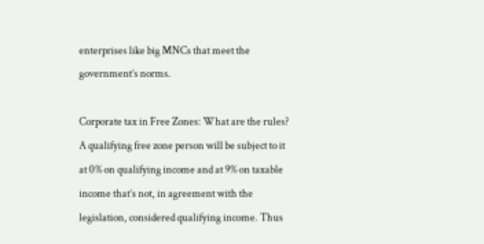enterprises like big MNCs that meet the government’s norms.

Corporate tax in Free Zones: What are the rules?
A qualifying free zone person will be subject to it at 0% on qualifying income and at 9% on taxable income that’s not, in agreement with the legislation, considered qualifying income. Thus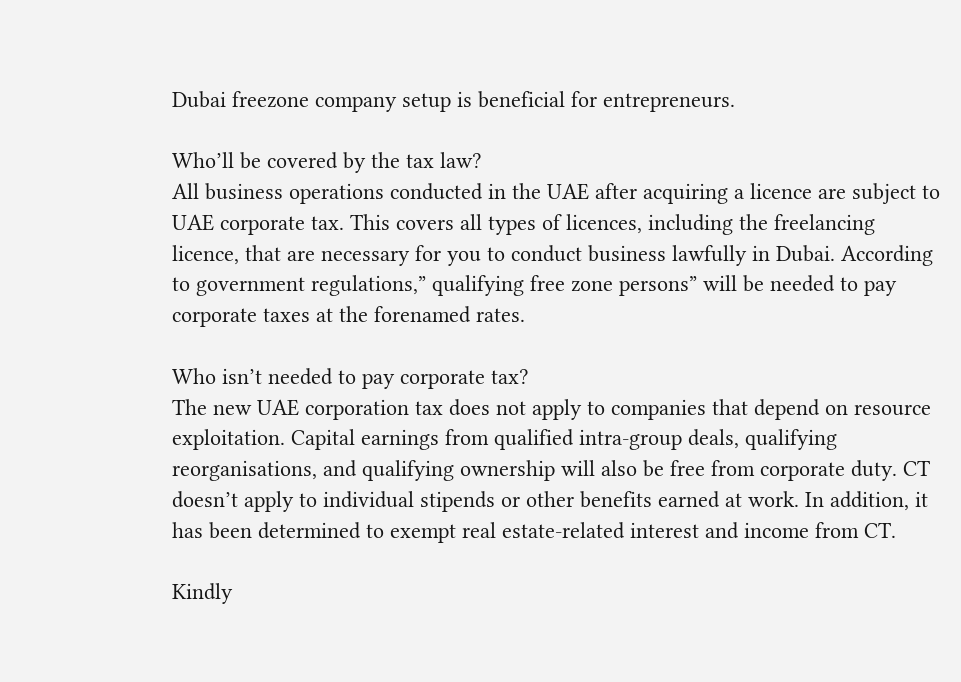Dubai freezone company setup is beneficial for entrepreneurs.

Who’ll be covered by the tax law?
All business operations conducted in the UAE after acquiring a licence are subject to UAE corporate tax. This covers all types of licences, including the freelancing licence, that are necessary for you to conduct business lawfully in Dubai. According to government regulations,” qualifying free zone persons” will be needed to pay corporate taxes at the forenamed rates.

Who isn’t needed to pay corporate tax?
The new UAE corporation tax does not apply to companies that depend on resource exploitation. Capital earnings from qualified intra-group deals, qualifying reorganisations, and qualifying ownership will also be free from corporate duty. CT doesn’t apply to individual stipends or other benefits earned at work. In addition, it has been determined to exempt real estate-related interest and income from CT.

Kindly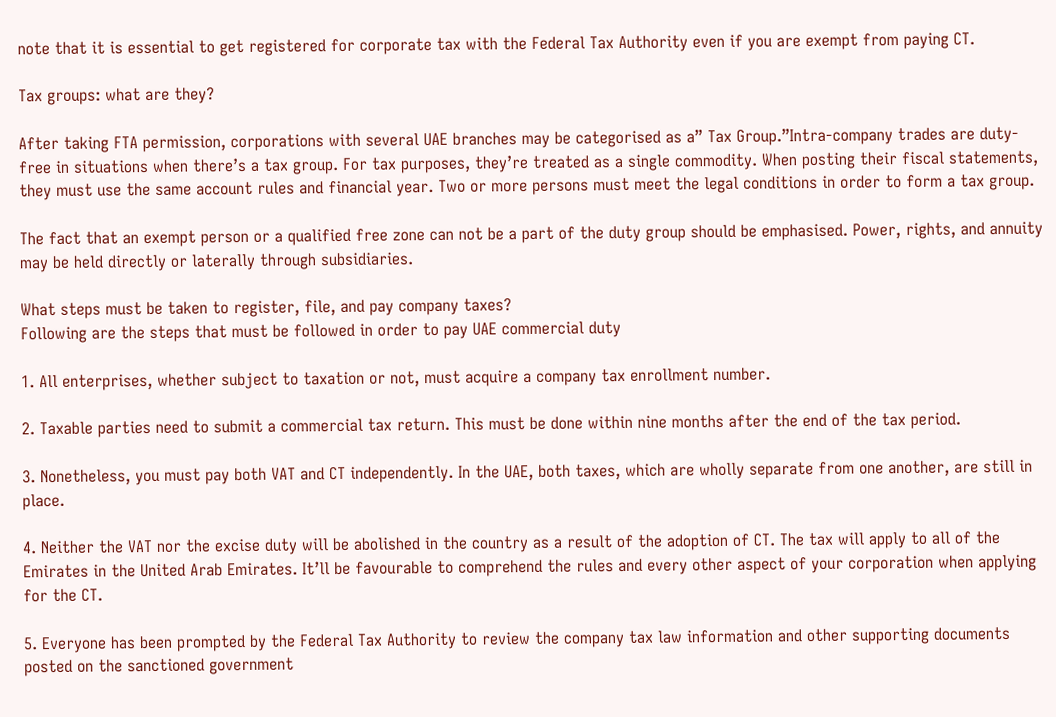note that it is essential to get registered for corporate tax with the Federal Tax Authority even if you are exempt from paying CT.

Tax groups: what are they?

After taking FTA permission, corporations with several UAE branches may be categorised as a” Tax Group.”Intra-company trades are duty-free in situations when there’s a tax group. For tax purposes, they’re treated as a single commodity. When posting their fiscal statements, they must use the same account rules and financial year. Two or more persons must meet the legal conditions in order to form a tax group.

The fact that an exempt person or a qualified free zone can not be a part of the duty group should be emphasised. Power, rights, and annuity may be held directly or laterally through subsidiaries.

What steps must be taken to register, file, and pay company taxes?
Following are the steps that must be followed in order to pay UAE commercial duty

1. All enterprises, whether subject to taxation or not, must acquire a company tax enrollment number.

2. Taxable parties need to submit a commercial tax return. This must be done within nine months after the end of the tax period.

3. Nonetheless, you must pay both VAT and CT independently. In the UAE, both taxes, which are wholly separate from one another, are still in place.

4. Neither the VAT nor the excise duty will be abolished in the country as a result of the adoption of CT. The tax will apply to all of the Emirates in the United Arab Emirates. It’ll be favourable to comprehend the rules and every other aspect of your corporation when applying for the CT.

5. Everyone has been prompted by the Federal Tax Authority to review the company tax law information and other supporting documents posted on the sanctioned government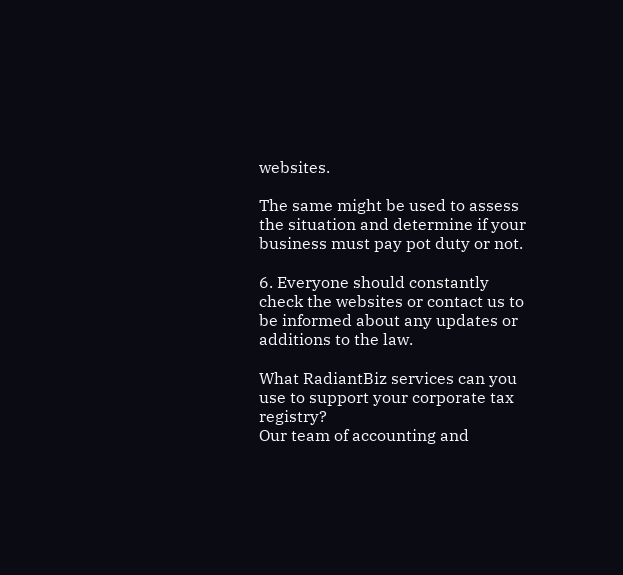websites.

The same might be used to assess the situation and determine if your business must pay pot duty or not.

6. Everyone should constantly check the websites or contact us to be informed about any updates or additions to the law.

What RadiantBiz services can you use to support your corporate tax registry?
Our team of accounting and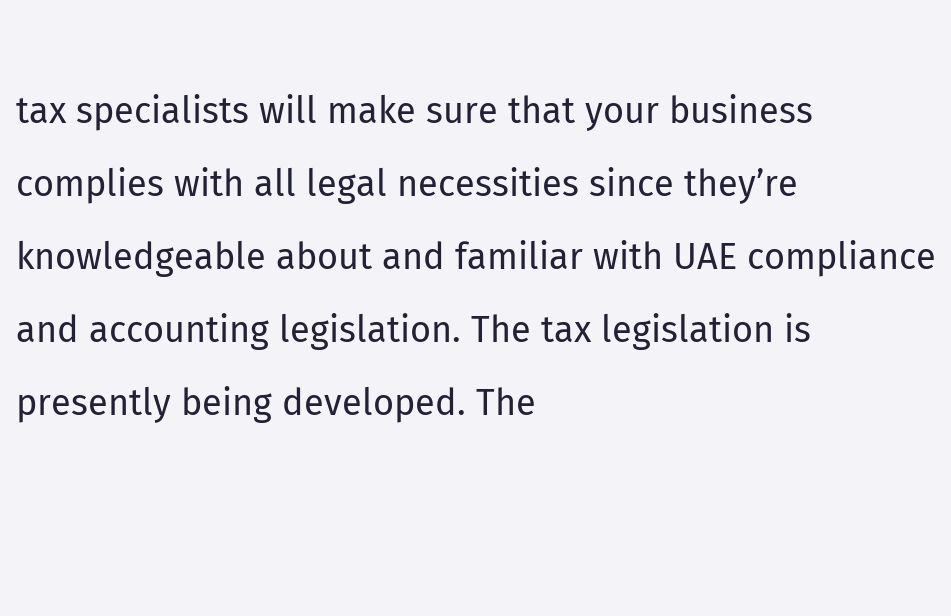tax specialists will make sure that your business complies with all legal necessities since they’re knowledgeable about and familiar with UAE compliance and accounting legislation. The tax legislation is presently being developed. The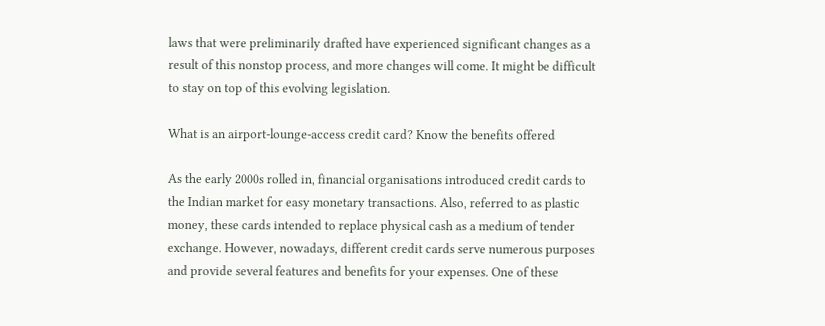laws that were preliminarily drafted have experienced significant changes as a result of this nonstop process, and more changes will come. It might be difficult to stay on top of this evolving legislation.

What is an airport-lounge-access credit card? Know the benefits offered

As the early 2000s rolled in, financial organisations introduced credit cards to the Indian market for easy monetary transactions. Also, referred to as plastic money, these cards intended to replace physical cash as a medium of tender exchange. However, nowadays, different credit cards serve numerous purposes and provide several features and benefits for your expenses. One of these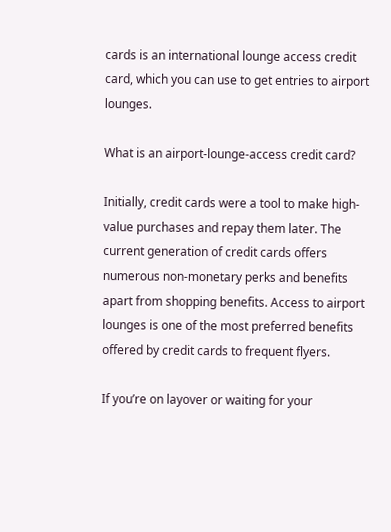cards is an international lounge access credit card, which you can use to get entries to airport lounges.

What is an airport-lounge-access credit card?

Initially, credit cards were a tool to make high-value purchases and repay them later. The current generation of credit cards offers numerous non-monetary perks and benefits apart from shopping benefits. Access to airport lounges is one of the most preferred benefits offered by credit cards to frequent flyers.

If you’re on layover or waiting for your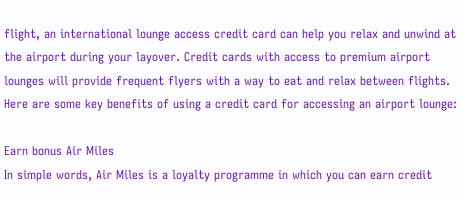flight, an international lounge access credit card can help you relax and unwind at the airport during your layover. Credit cards with access to premium airport lounges will provide frequent flyers with a way to eat and relax between flights. Here are some key benefits of using a credit card for accessing an airport lounge:

Earn bonus Air Miles
In simple words, Air Miles is a loyalty programme in which you can earn credit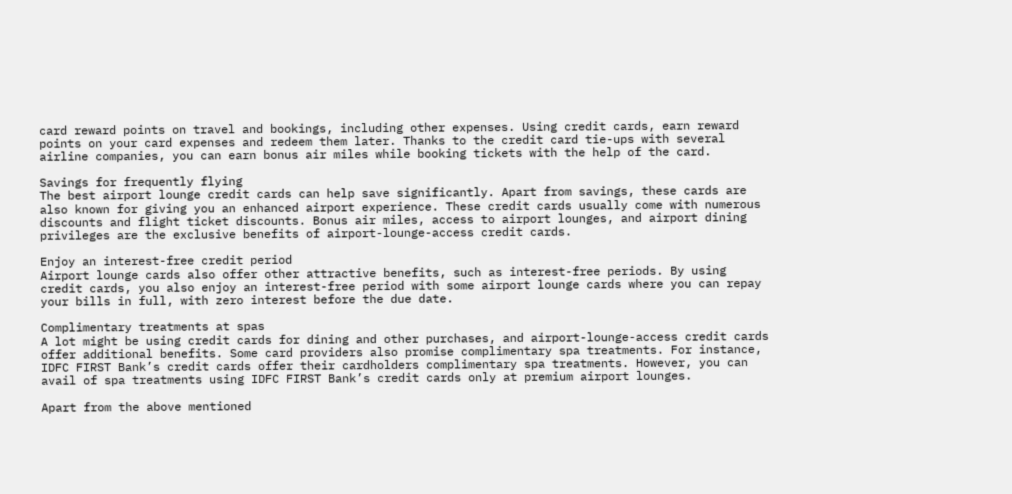card reward points on travel and bookings, including other expenses. Using credit cards, earn reward points on your card expenses and redeem them later. Thanks to the credit card tie-ups with several airline companies, you can earn bonus air miles while booking tickets with the help of the card.

Savings for frequently flying
The best airport lounge credit cards can help save significantly. Apart from savings, these cards are also known for giving you an enhanced airport experience. These credit cards usually come with numerous discounts and flight ticket discounts. Bonus air miles, access to airport lounges, and airport dining privileges are the exclusive benefits of airport-lounge-access credit cards.

Enjoy an interest-free credit period
Airport lounge cards also offer other attractive benefits, such as interest-free periods. By using credit cards, you also enjoy an interest-free period with some airport lounge cards where you can repay your bills in full, with zero interest before the due date.

Complimentary treatments at spas
A lot might be using credit cards for dining and other purchases, and airport-lounge-access credit cards offer additional benefits. Some card providers also promise complimentary spa treatments. For instance, IDFC FIRST Bank’s credit cards offer their cardholders complimentary spa treatments. However, you can avail of spa treatments using IDFC FIRST Bank’s credit cards only at premium airport lounges.

Apart from the above mentioned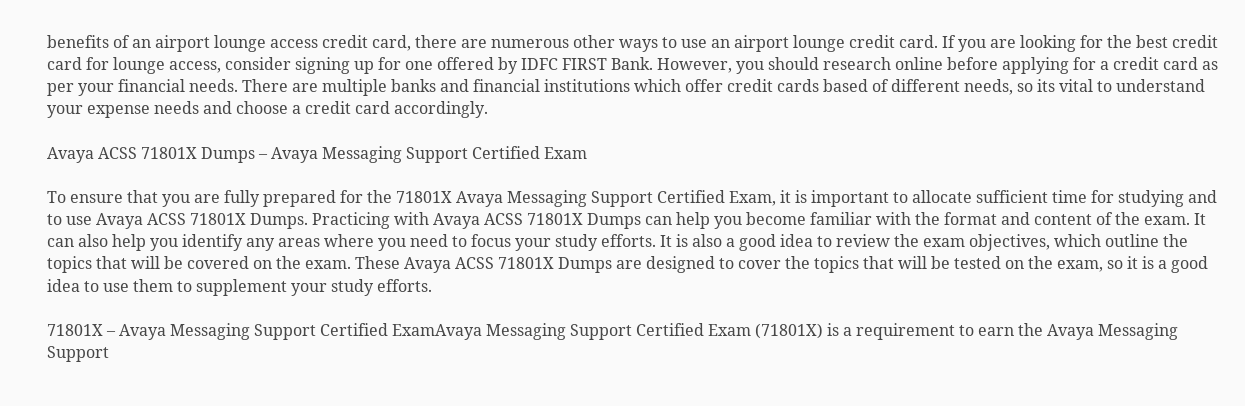benefits of an airport lounge access credit card, there are numerous other ways to use an airport lounge credit card. If you are looking for the best credit card for lounge access, consider signing up for one offered by IDFC FIRST Bank. However, you should research online before applying for a credit card as per your financial needs. There are multiple banks and financial institutions which offer credit cards based of different needs, so its vital to understand your expense needs and choose a credit card accordingly.

Avaya ACSS 71801X Dumps – Avaya Messaging Support Certified Exam

To ensure that you are fully prepared for the 71801X Avaya Messaging Support Certified Exam, it is important to allocate sufficient time for studying and to use Avaya ACSS 71801X Dumps. Practicing with Avaya ACSS 71801X Dumps can help you become familiar with the format and content of the exam. It can also help you identify any areas where you need to focus your study efforts. It is also a good idea to review the exam objectives, which outline the topics that will be covered on the exam. These Avaya ACSS 71801X Dumps are designed to cover the topics that will be tested on the exam, so it is a good idea to use them to supplement your study efforts.

71801X – Avaya Messaging Support Certified ExamAvaya Messaging Support Certified Exam (71801X) is a requirement to earn the Avaya Messaging Support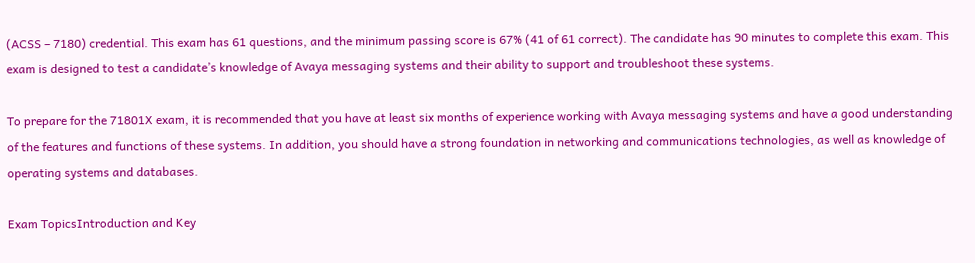(ACSS – 7180) credential. This exam has 61 questions, and the minimum passing score is 67% (41 of 61 correct). The candidate has 90 minutes to complete this exam. This exam is designed to test a candidate’s knowledge of Avaya messaging systems and their ability to support and troubleshoot these systems.

To prepare for the 71801X exam, it is recommended that you have at least six months of experience working with Avaya messaging systems and have a good understanding of the features and functions of these systems. In addition, you should have a strong foundation in networking and communications technologies, as well as knowledge of operating systems and databases.

Exam TopicsIntroduction and Key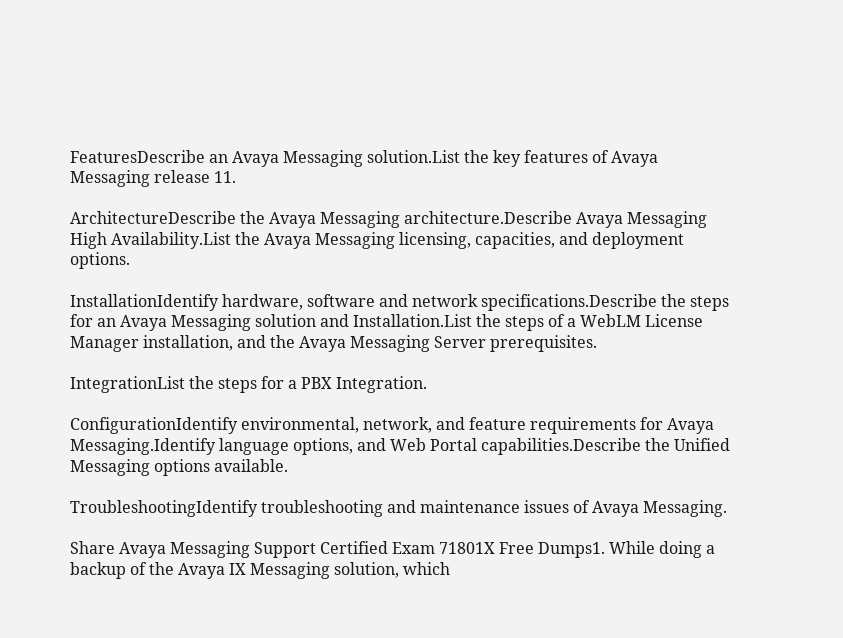FeaturesDescribe an Avaya Messaging solution.List the key features of Avaya Messaging release 11.

ArchitectureDescribe the Avaya Messaging architecture.Describe Avaya Messaging High Availability.List the Avaya Messaging licensing, capacities, and deployment options.

InstallationIdentify hardware, software and network specifications.Describe the steps for an Avaya Messaging solution and Installation.List the steps of a WebLM License Manager installation, and the Avaya Messaging Server prerequisites.

IntegrationList the steps for a PBX Integration.

ConfigurationIdentify environmental, network, and feature requirements for Avaya Messaging.Identify language options, and Web Portal capabilities.Describe the Unified Messaging options available.

TroubleshootingIdentify troubleshooting and maintenance issues of Avaya Messaging.

Share Avaya Messaging Support Certified Exam 71801X Free Dumps1. While doing a backup of the Avaya IX Messaging solution, which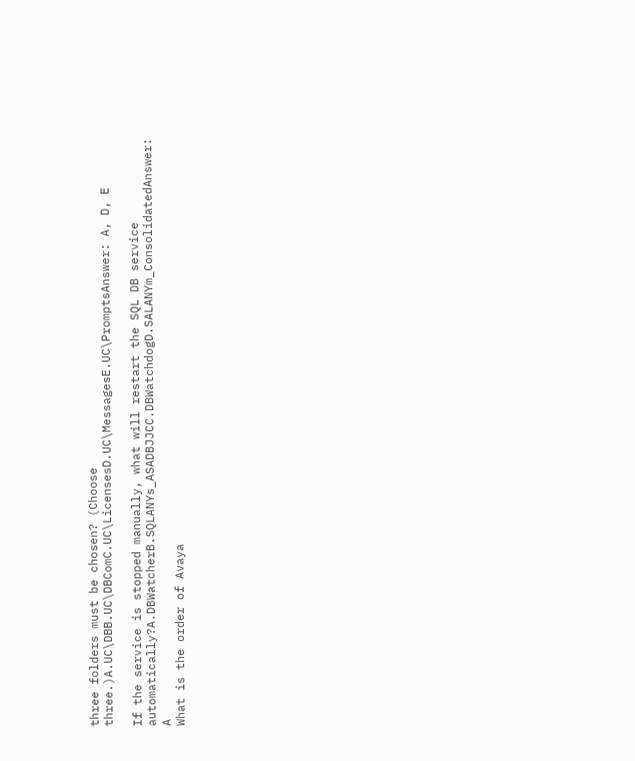three folders must be chosen? (Choose three.)A.UC\DBB.UC\DBComC.UC\LicensesD.UC\MessagesE.UC\PromptsAnswer: A, D, E

If the service is stopped manually, what will restart the SQL DB service automatically?A.DBWatcherB.SQLANYs_ASADBJJCC.DBWatchdogD.SALANYm_ConsolidatedAnswer: A
What is the order of Avaya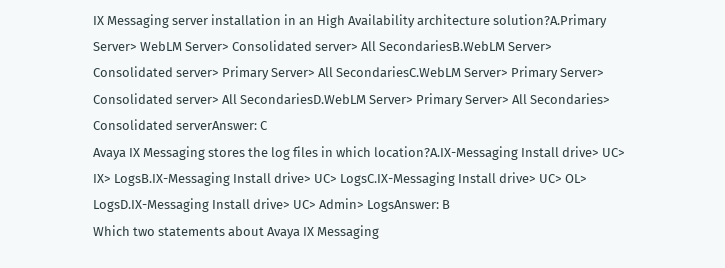IX Messaging server installation in an High Availability architecture solution?A.Primary Server> WebLM Server> Consolidated server> All SecondariesB.WebLM Server> Consolidated server> Primary Server> All SecondariesC.WebLM Server> Primary Server> Consolidated server> All SecondariesD.WebLM Server> Primary Server> All Secondaries> Consolidated serverAnswer: C
Avaya IX Messaging stores the log files in which location?A.IX-Messaging Install drive> UC> IX> LogsB.IX-Messaging Install drive> UC> LogsC.IX-Messaging Install drive> UC> OL> LogsD.IX-Messaging Install drive> UC> Admin> LogsAnswer: B
Which two statements about Avaya IX Messaging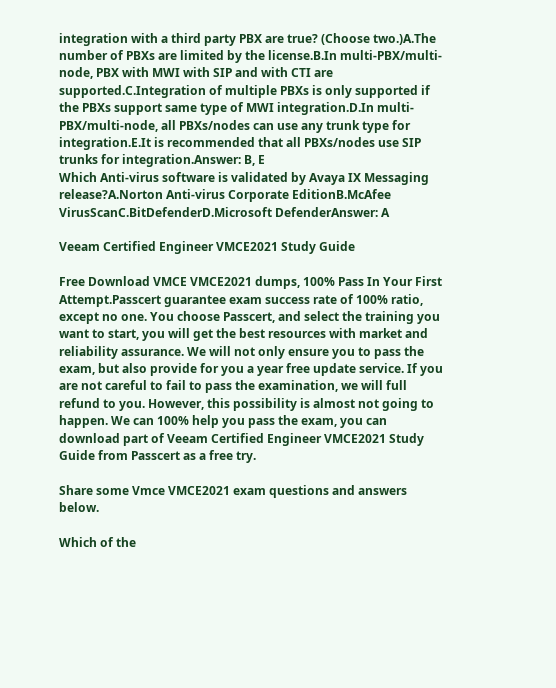integration with a third party PBX are true? (Choose two.)A.The number of PBXs are limited by the license.B.In multi-PBX/multi-node, PBX with MWI with SIP and with CTI are supported.C.Integration of multiple PBXs is only supported if the PBXs support same type of MWI integration.D.In multi-PBX/multi-node, all PBXs/nodes can use any trunk type for integration.E.It is recommended that all PBXs/nodes use SIP trunks for integration.Answer: B, E
Which Anti-virus software is validated by Avaya IX Messaging release?A.Norton Anti-virus Corporate EditionB.McAfee VirusScanC.BitDefenderD.Microsoft DefenderAnswer: A

Veeam Certified Engineer VMCE2021 Study Guide

Free Download VMCE VMCE2021 dumps, 100% Pass In Your First Attempt.Passcert guarantee exam success rate of 100% ratio, except no one. You choose Passcert, and select the training you want to start, you will get the best resources with market and reliability assurance. We will not only ensure you to pass the exam, but also provide for you a year free update service. If you are not careful to fail to pass the examination, we will full refund to you. However, this possibility is almost not going to happen. We can 100% help you pass the exam, you can download part of Veeam Certified Engineer VMCE2021 Study Guide from Passcert as a free try.

Share some Vmce VMCE2021 exam questions and answers below.

Which of the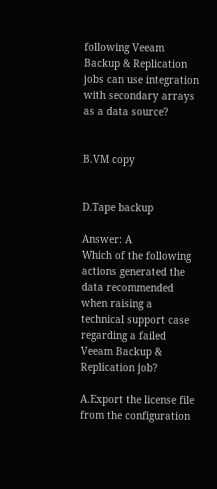following Veeam Backup & Replication jobs can use integration with secondary arrays as a data source?


B.VM copy


D.Tape backup

Answer: A
Which of the following actions generated the data recommended when raising a technical support case regarding a failed Veeam Backup & Replication job?

A.Export the license file from the configuration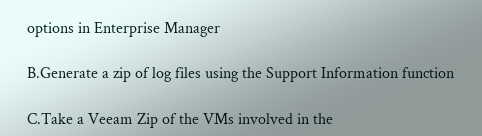options in Enterprise Manager

B.Generate a zip of log files using the Support Information function

C.Take a Veeam Zip of the VMs involved in the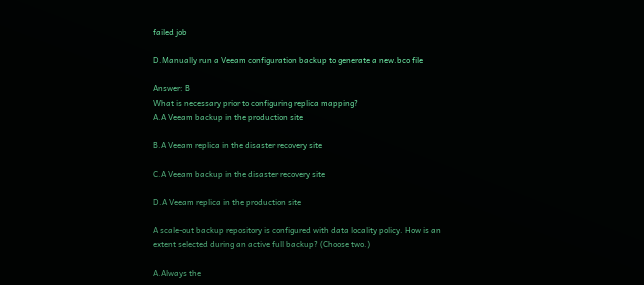failed job

D.Manually run a Veeam configuration backup to generate a new.bco file

Answer: B
What is necessary prior to configuring replica mapping?
A.A Veeam backup in the production site

B.A Veeam replica in the disaster recovery site

C.A Veeam backup in the disaster recovery site

D.A Veeam replica in the production site

A scale-out backup repository is configured with data locality policy. How is an extent selected during an active full backup? (Choose two.)

A.Always the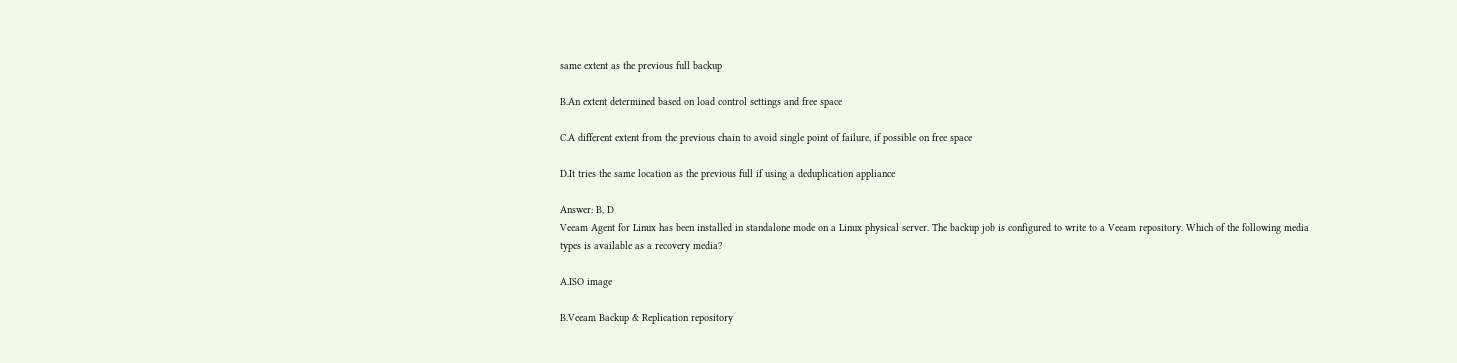same extent as the previous full backup

B.An extent determined based on load control settings and free space

C.A different extent from the previous chain to avoid single point of failure, if possible on free space

D.It tries the same location as the previous full if using a deduplication appliance

Answer: B, D
Veeam Agent for Linux has been installed in standalone mode on a Linux physical server. The backup job is configured to write to a Veeam repository. Which of the following media types is available as a recovery media?

A.ISO image

B.Veeam Backup & Replication repository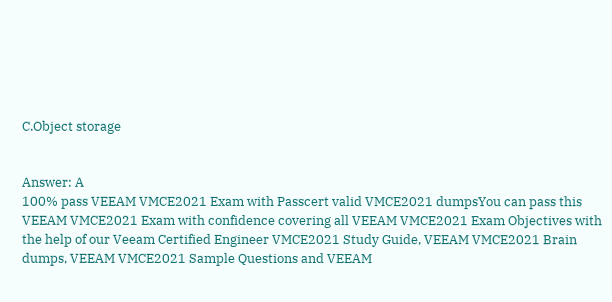C.Object storage


Answer: A
100% pass VEEAM VMCE2021 Exam with Passcert valid VMCE2021 dumpsYou can pass this VEEAM VMCE2021 Exam with confidence covering all VEEAM VMCE2021 Exam Objectives with the help of our Veeam Certified Engineer VMCE2021 Study Guide, VEEAM VMCE2021 Brain dumps, VEEAM VMCE2021 Sample Questions and VEEAM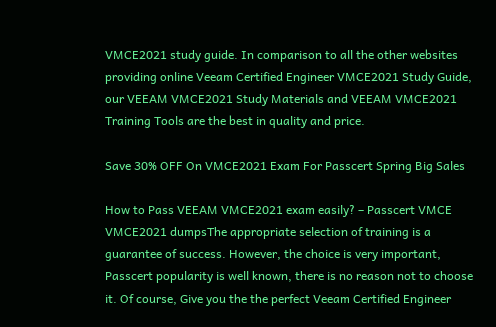VMCE2021 study guide. In comparison to all the other websites providing online Veeam Certified Engineer VMCE2021 Study Guide, our VEEAM VMCE2021 Study Materials and VEEAM VMCE2021 Training Tools are the best in quality and price.

Save 30% OFF On VMCE2021 Exam For Passcert Spring Big Sales

How to Pass VEEAM VMCE2021 exam easily? – Passcert VMCE VMCE2021 dumpsThe appropriate selection of training is a guarantee of success. However, the choice is very important, Passcert popularity is well known, there is no reason not to choose it. Of course, Give you the the perfect Veeam Certified Engineer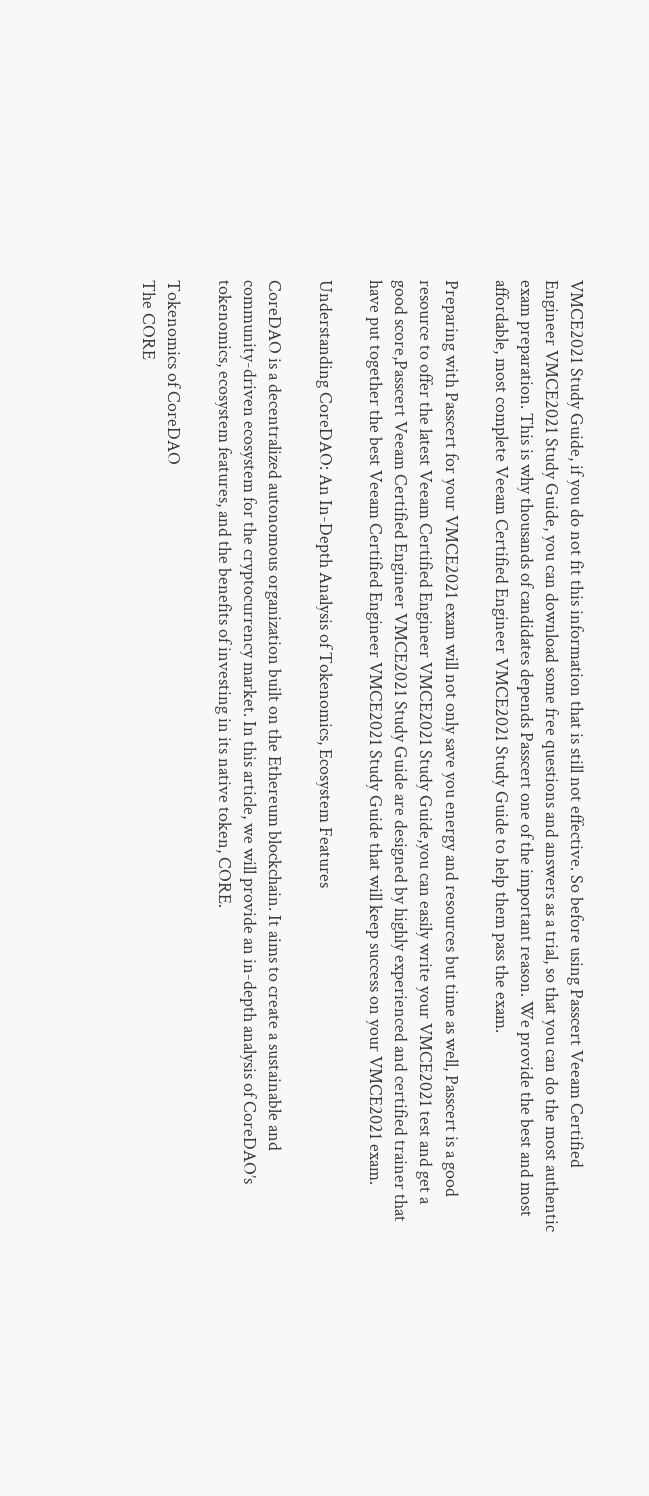VMCE2021 Study Guide, if you do not fit this information that is still not effective. So before using Passcert Veeam Certified Engineer VMCE2021 Study Guide, you can download some free questions and answers as a trial, so that you can do the most authentic exam preparation. This is why thousands of candidates depends Passcert one of the important reason. We provide the best and most affordable, most complete Veeam Certified Engineer VMCE2021 Study Guide to help them pass the exam.

Preparing with Passcert for your VMCE2021 exam will not only save you energy and resources but time as well, Passcert is a good resource to offer the latest Veeam Certified Engineer VMCE2021 Study Guide,you can easily write your VMCE2021 test and get a good score,Passcert Veeam Certified Engineer VMCE2021 Study Guide are designed by highly experienced and certified trainer that have put together the best Veeam Certified Engineer VMCE2021 Study Guide that will keep success on your VMCE2021 exam.

Understanding CoreDAO: An In-Depth Analysis of Tokenomics, Ecosystem Features

CoreDAO is a decentralized autonomous organization built on the Ethereum blockchain. It aims to create a sustainable and community-driven ecosystem for the cryptocurrency market. In this article, we will provide an in-depth analysis of CoreDAO’s tokenomics, ecosystem features, and the benefits of investing in its native token, CORE.

Tokenomics of CoreDAO
The CORE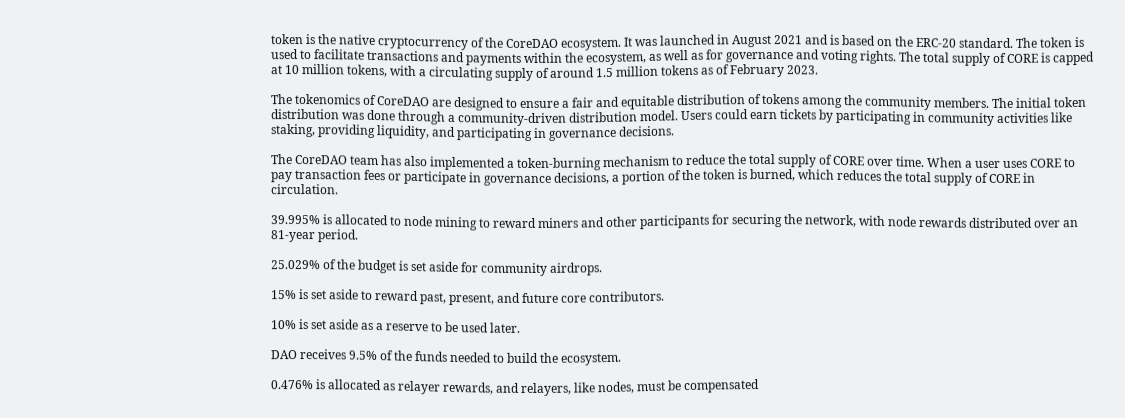token is the native cryptocurrency of the CoreDAO ecosystem. It was launched in August 2021 and is based on the ERC-20 standard. The token is used to facilitate transactions and payments within the ecosystem, as well as for governance and voting rights. The total supply of CORE is capped at 10 million tokens, with a circulating supply of around 1.5 million tokens as of February 2023.

The tokenomics of CoreDAO are designed to ensure a fair and equitable distribution of tokens among the community members. The initial token distribution was done through a community-driven distribution model. Users could earn tickets by participating in community activities like staking, providing liquidity, and participating in governance decisions.

The CoreDAO team has also implemented a token-burning mechanism to reduce the total supply of CORE over time. When a user uses CORE to pay transaction fees or participate in governance decisions, a portion of the token is burned, which reduces the total supply of CORE in circulation.

39.995% is allocated to node mining to reward miners and other participants for securing the network, with node rewards distributed over an 81-year period.

25.029% of the budget is set aside for community airdrops.

15% is set aside to reward past, present, and future core contributors.

10% is set aside as a reserve to be used later.

DAO receives 9.5% of the funds needed to build the ecosystem.

0.476% is allocated as relayer rewards, and relayers, like nodes, must be compensated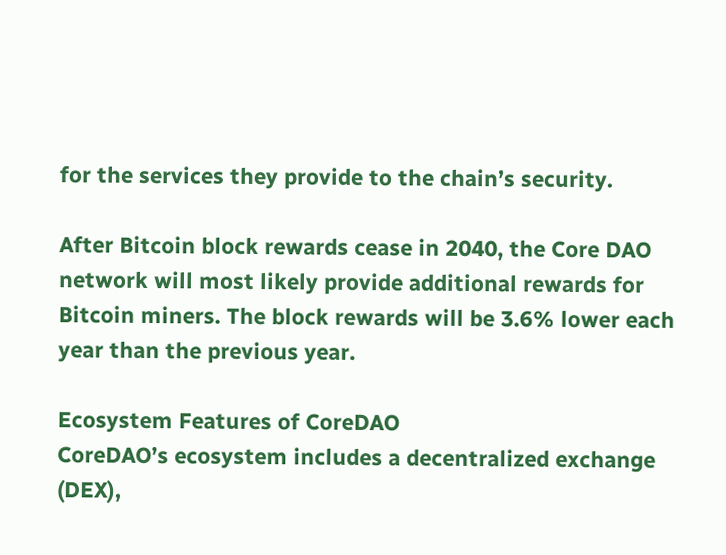for the services they provide to the chain’s security.

After Bitcoin block rewards cease in 2040, the Core DAO network will most likely provide additional rewards for Bitcoin miners. The block rewards will be 3.6% lower each year than the previous year.

Ecosystem Features of CoreDAO
CoreDAO’s ecosystem includes a decentralized exchange (DEX),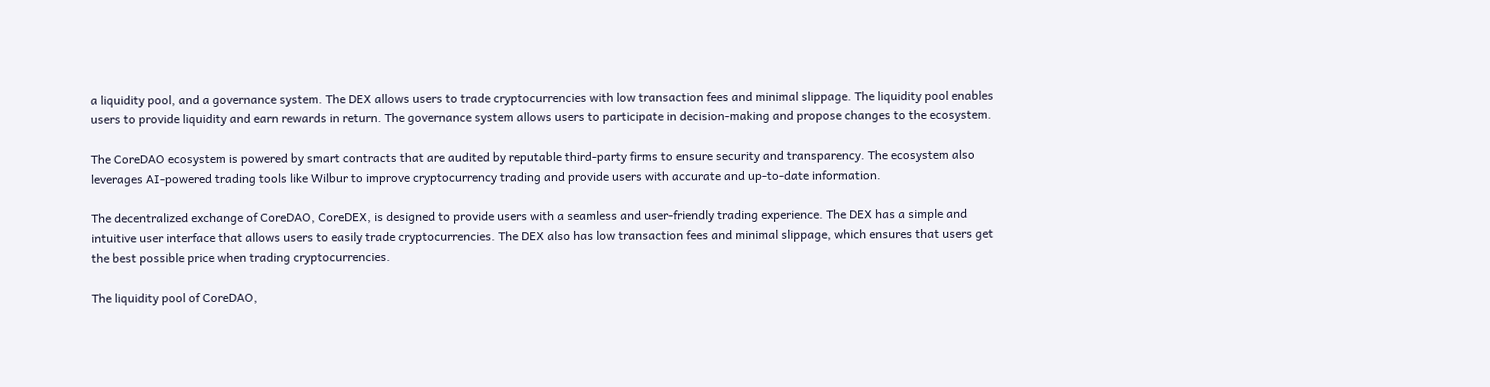a liquidity pool, and a governance system. The DEX allows users to trade cryptocurrencies with low transaction fees and minimal slippage. The liquidity pool enables users to provide liquidity and earn rewards in return. The governance system allows users to participate in decision-making and propose changes to the ecosystem.

The CoreDAO ecosystem is powered by smart contracts that are audited by reputable third-party firms to ensure security and transparency. The ecosystem also leverages AI-powered trading tools like Wilbur to improve cryptocurrency trading and provide users with accurate and up-to-date information.

The decentralized exchange of CoreDAO, CoreDEX, is designed to provide users with a seamless and user-friendly trading experience. The DEX has a simple and intuitive user interface that allows users to easily trade cryptocurrencies. The DEX also has low transaction fees and minimal slippage, which ensures that users get the best possible price when trading cryptocurrencies.

The liquidity pool of CoreDAO,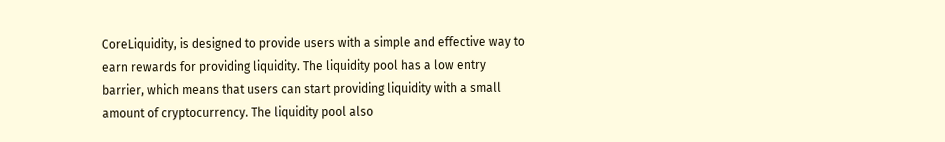CoreLiquidity, is designed to provide users with a simple and effective way to earn rewards for providing liquidity. The liquidity pool has a low entry barrier, which means that users can start providing liquidity with a small amount of cryptocurrency. The liquidity pool also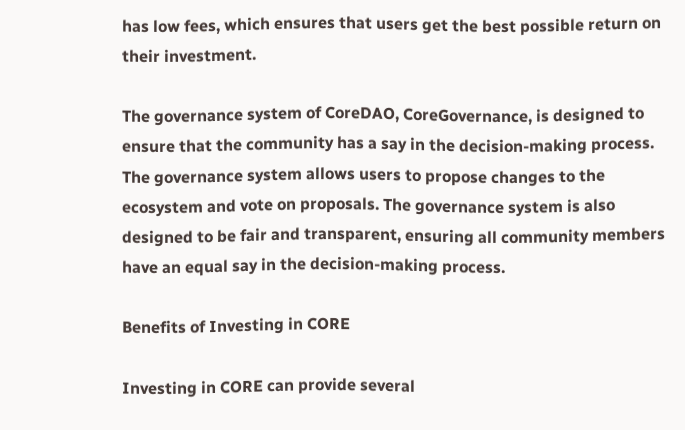has low fees, which ensures that users get the best possible return on their investment.

The governance system of CoreDAO, CoreGovernance, is designed to ensure that the community has a say in the decision-making process. The governance system allows users to propose changes to the ecosystem and vote on proposals. The governance system is also designed to be fair and transparent, ensuring all community members have an equal say in the decision-making process.

Benefits of Investing in CORE

Investing in CORE can provide several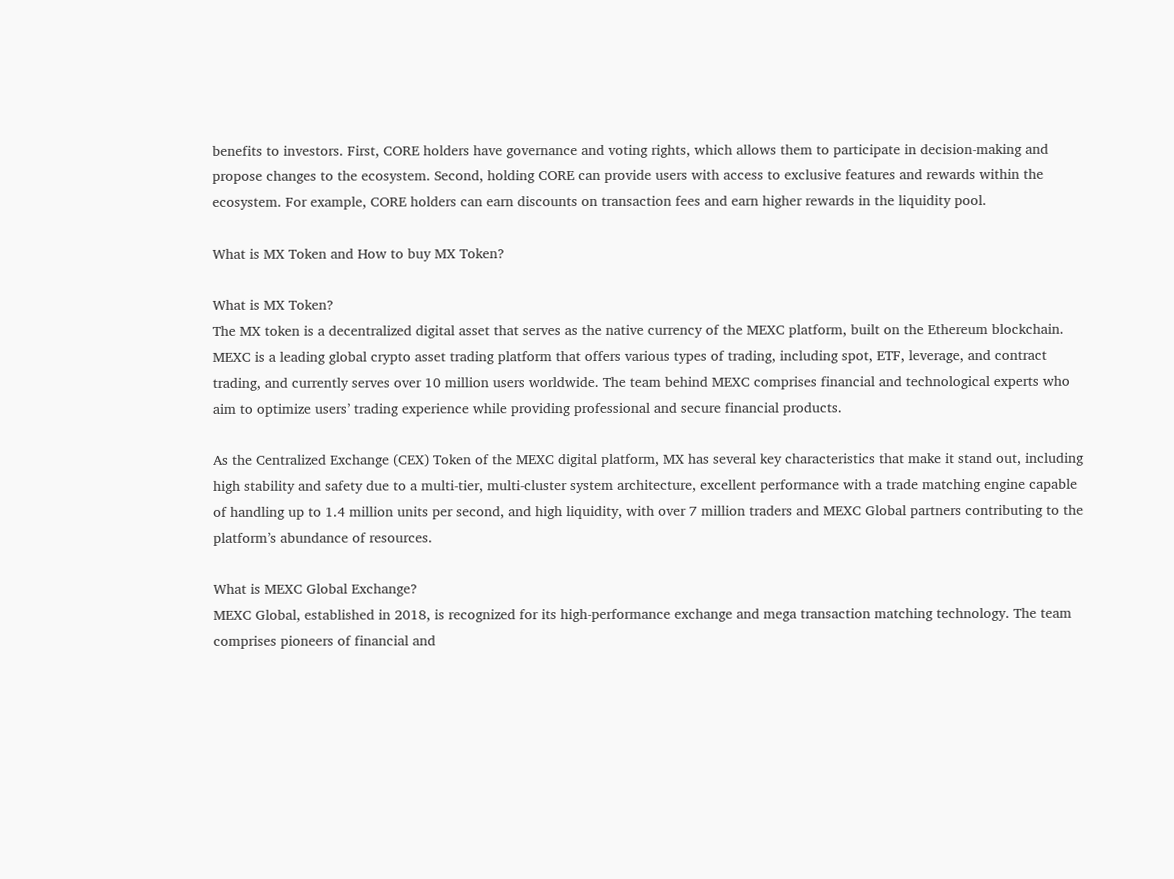benefits to investors. First, CORE holders have governance and voting rights, which allows them to participate in decision-making and propose changes to the ecosystem. Second, holding CORE can provide users with access to exclusive features and rewards within the ecosystem. For example, CORE holders can earn discounts on transaction fees and earn higher rewards in the liquidity pool.

What is MX Token and How to buy MX Token?

What is MX Token?
The MX token is a decentralized digital asset that serves as the native currency of the MEXC platform, built on the Ethereum blockchain. MEXC is a leading global crypto asset trading platform that offers various types of trading, including spot, ETF, leverage, and contract trading, and currently serves over 10 million users worldwide. The team behind MEXC comprises financial and technological experts who aim to optimize users’ trading experience while providing professional and secure financial products.

As the Centralized Exchange (CEX) Token of the MEXC digital platform, MX has several key characteristics that make it stand out, including high stability and safety due to a multi-tier, multi-cluster system architecture, excellent performance with a trade matching engine capable of handling up to 1.4 million units per second, and high liquidity, with over 7 million traders and MEXC Global partners contributing to the platform’s abundance of resources.

What is MEXC Global Exchange?
MEXC Global, established in 2018, is recognized for its high-performance exchange and mega transaction matching technology. The team comprises pioneers of financial and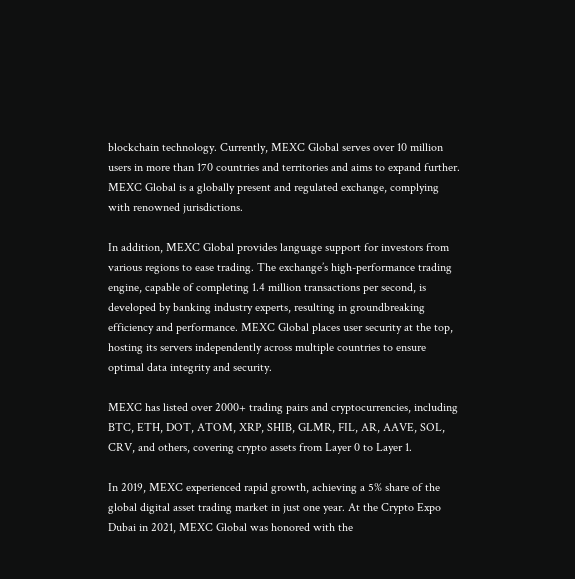blockchain technology. Currently, MEXC Global serves over 10 million users in more than 170 countries and territories and aims to expand further. MEXC Global is a globally present and regulated exchange, complying with renowned jurisdictions.

In addition, MEXC Global provides language support for investors from various regions to ease trading. The exchange’s high-performance trading engine, capable of completing 1.4 million transactions per second, is developed by banking industry experts, resulting in groundbreaking efficiency and performance. MEXC Global places user security at the top, hosting its servers independently across multiple countries to ensure optimal data integrity and security.

MEXC has listed over 2000+ trading pairs and cryptocurrencies, including BTC, ETH, DOT, ATOM, XRP, SHIB, GLMR, FIL, AR, AAVE, SOL, CRV, and others, covering crypto assets from Layer 0 to Layer 1.

In 2019, MEXC experienced rapid growth, achieving a 5% share of the global digital asset trading market in just one year. At the Crypto Expo Dubai in 2021, MEXC Global was honored with the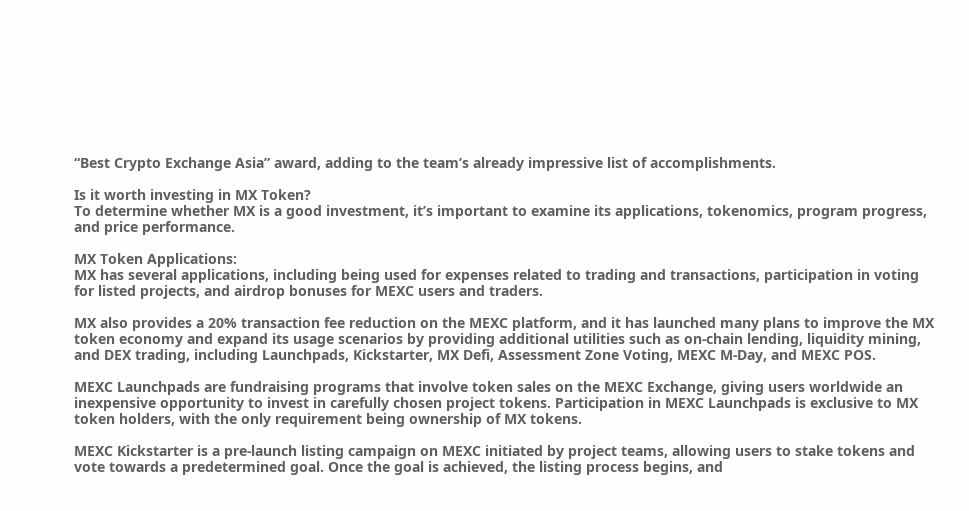“Best Crypto Exchange Asia” award, adding to the team’s already impressive list of accomplishments.

Is it worth investing in MX Token?
To determine whether MX is a good investment, it’s important to examine its applications, tokenomics, program progress, and price performance.

MX Token Applications:
MX has several applications, including being used for expenses related to trading and transactions, participation in voting for listed projects, and airdrop bonuses for MEXC users and traders.

MX also provides a 20% transaction fee reduction on the MEXC platform, and it has launched many plans to improve the MX token economy and expand its usage scenarios by providing additional utilities such as on-chain lending, liquidity mining, and DEX trading, including Launchpads, Kickstarter, MX Defi, Assessment Zone Voting, MEXC M-Day, and MEXC POS.

MEXC Launchpads are fundraising programs that involve token sales on the MEXC Exchange, giving users worldwide an inexpensive opportunity to invest in carefully chosen project tokens. Participation in MEXC Launchpads is exclusive to MX token holders, with the only requirement being ownership of MX tokens.

MEXC Kickstarter is a pre-launch listing campaign on MEXC initiated by project teams, allowing users to stake tokens and vote towards a predetermined goal. Once the goal is achieved, the listing process begins, and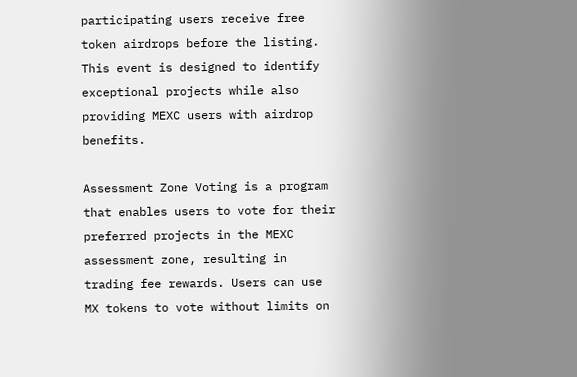participating users receive free token airdrops before the listing. This event is designed to identify exceptional projects while also providing MEXC users with airdrop benefits.

Assessment Zone Voting is a program that enables users to vote for their preferred projects in the MEXC assessment zone, resulting in trading fee rewards. Users can use MX tokens to vote without limits on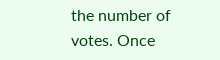the number of votes. Once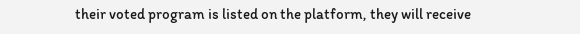their voted program is listed on the platform, they will receive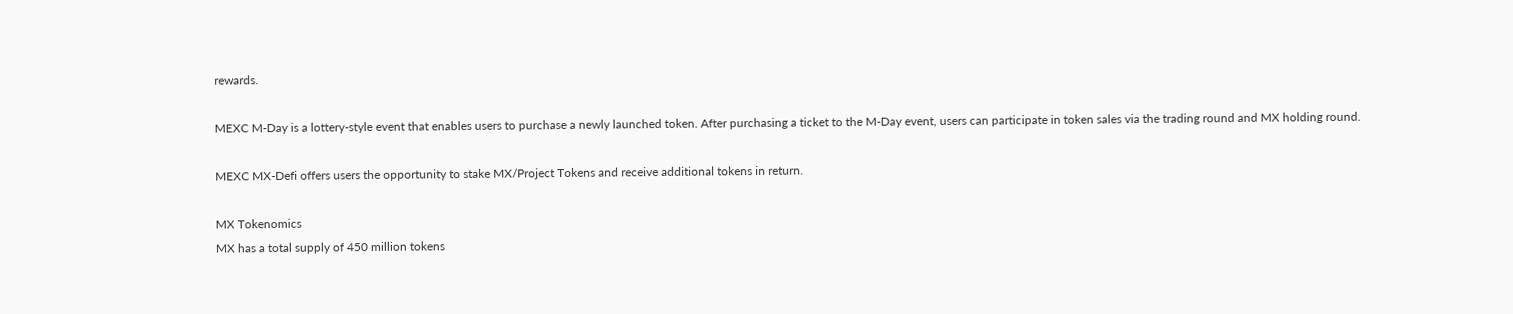rewards.

MEXC M-Day is a lottery-style event that enables users to purchase a newly launched token. After purchasing a ticket to the M-Day event, users can participate in token sales via the trading round and MX holding round.

MEXC MX-Defi offers users the opportunity to stake MX/Project Tokens and receive additional tokens in return.

MX Tokenomics
MX has a total supply of 450 million tokens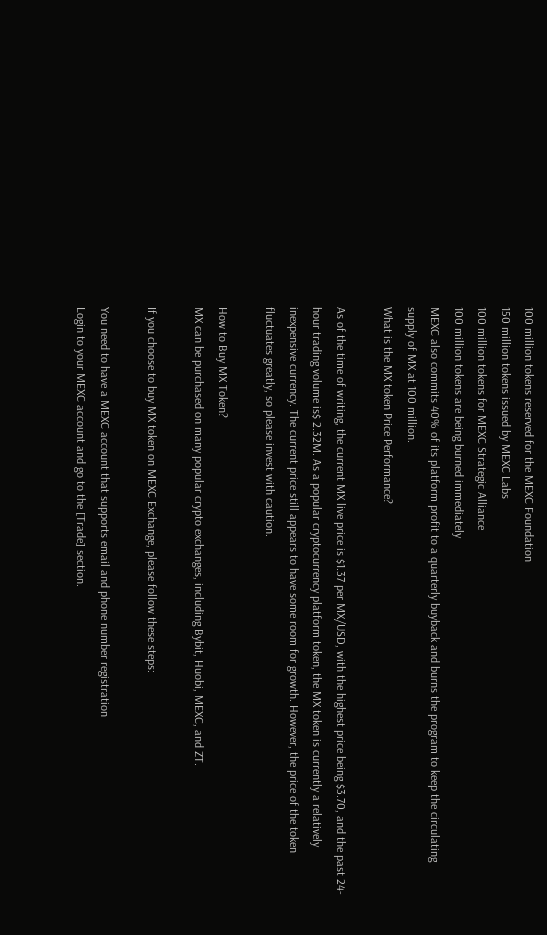100 million tokens reserved for the MEXC Foundation
150 million tokens issued by MEXC Labs
100 million tokens for MEXC Strategic Alliance
100 million tokens are being burned immediately
MEXC also commits 40% of its platform profit to a quarterly buyback and burns the program to keep the circulating supply of MX at 100 million.
What is the MX token Price Performance?

As of the time of writing, the current MX live price is $1.37 per MX/USD, with the highest price being $3.70, and the past 24-hour trading volume is$ 2.32M. As a popular cryptocurrency platform token, the MX token is currently a relatively inexpensive currency. The current price still appears to have some room for growth. However, the price of the token fluctuates greatly, so please invest with caution.

How to Buy MX Token?
MX can be purchased on many popular crypto exchanges, including Bybit, Huobi, MEXC, and ZT.

If you choose to buy MX token on MEXC Exchange, please follow these steps:

You need to have a MEXC account that supports email and phone number registration
Login to your MEXC account and go to the [Trade] section.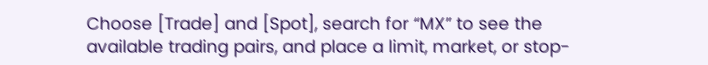Choose [Trade] and [Spot], search for “MX” to see the available trading pairs, and place a limit, market, or stop-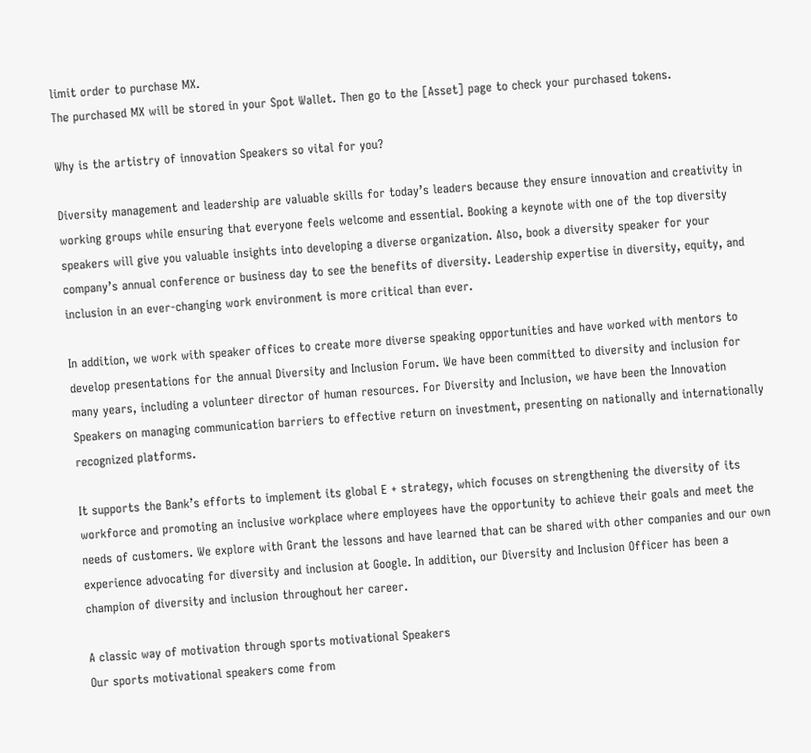limit order to purchase MX.
The purchased MX will be stored in your Spot Wallet. Then go to the [Asset] page to check your purchased tokens.

Why is the artistry of innovation Speakers so vital for you?

Diversity management and leadership are valuable skills for today’s leaders because they ensure innovation and creativity in working groups while ensuring that everyone feels welcome and essential. Booking a keynote with one of the top diversity speakers will give you valuable insights into developing a diverse organization. Also, book a diversity speaker for your company’s annual conference or business day to see the benefits of diversity. Leadership expertise in diversity, equity, and inclusion in an ever-changing work environment is more critical than ever.

In addition, we work with speaker offices to create more diverse speaking opportunities and have worked with mentors to develop presentations for the annual Diversity and Inclusion Forum. We have been committed to diversity and inclusion for many years, including a volunteer director of human resources. For Diversity and Inclusion, we have been the Innovation Speakers on managing communication barriers to effective return on investment, presenting on nationally and internationally recognized platforms.

It supports the Bank’s efforts to implement its global E + strategy, which focuses on strengthening the diversity of its workforce and promoting an inclusive workplace where employees have the opportunity to achieve their goals and meet the needs of customers. We explore with Grant the lessons and have learned that can be shared with other companies and our own experience advocating for diversity and inclusion at Google. In addition, our Diversity and Inclusion Officer has been a champion of diversity and inclusion throughout her career.

A classic way of motivation through sports motivational Speakers
Our sports motivational speakers come from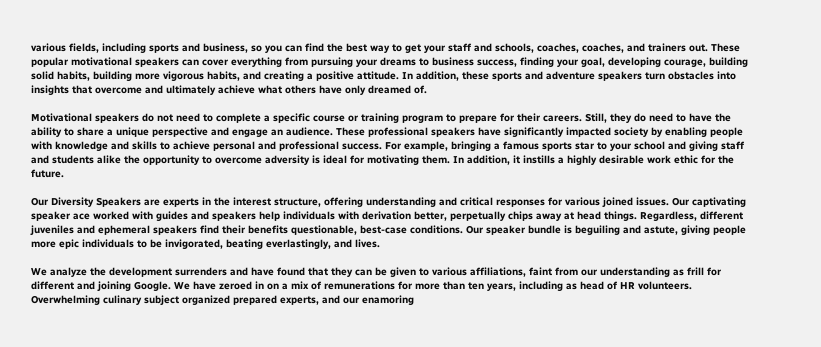various fields, including sports and business, so you can find the best way to get your staff and schools, coaches, coaches, and trainers out. These popular motivational speakers can cover everything from pursuing your dreams to business success, finding your goal, developing courage, building solid habits, building more vigorous habits, and creating a positive attitude. In addition, these sports and adventure speakers turn obstacles into insights that overcome and ultimately achieve what others have only dreamed of.

Motivational speakers do not need to complete a specific course or training program to prepare for their careers. Still, they do need to have the ability to share a unique perspective and engage an audience. These professional speakers have significantly impacted society by enabling people with knowledge and skills to achieve personal and professional success. For example, bringing a famous sports star to your school and giving staff and students alike the opportunity to overcome adversity is ideal for motivating them. In addition, it instills a highly desirable work ethic for the future.

Our Diversity Speakers are experts in the interest structure, offering understanding and critical responses for various joined issues. Our captivating speaker ace worked with guides and speakers help individuals with derivation better, perpetually chips away at head things. Regardless, different juveniles and ephemeral speakers find their benefits questionable, best-case conditions. Our speaker bundle is beguiling and astute, giving people more epic individuals to be invigorated, beating everlastingly, and lives.

We analyze the development surrenders and have found that they can be given to various affiliations, faint from our understanding as frill for different and joining Google. We have zeroed in on a mix of remunerations for more than ten years, including as head of HR volunteers. Overwhelming culinary subject organized prepared experts, and our enamoring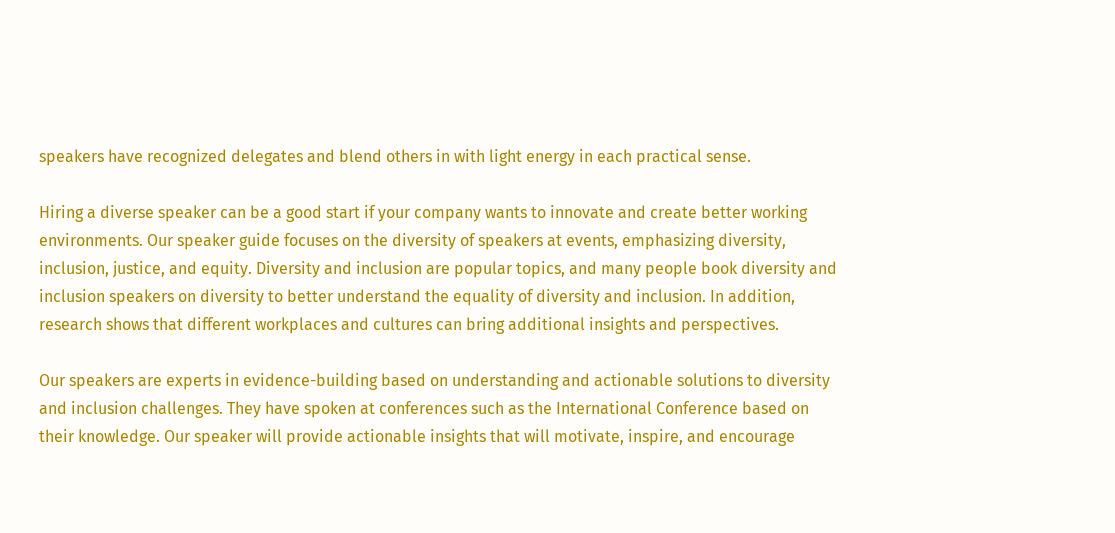speakers have recognized delegates and blend others in with light energy in each practical sense.

Hiring a diverse speaker can be a good start if your company wants to innovate and create better working environments. Our speaker guide focuses on the diversity of speakers at events, emphasizing diversity, inclusion, justice, and equity. Diversity and inclusion are popular topics, and many people book diversity and inclusion speakers on diversity to better understand the equality of diversity and inclusion. In addition, research shows that different workplaces and cultures can bring additional insights and perspectives.

Our speakers are experts in evidence-building based on understanding and actionable solutions to diversity and inclusion challenges. They have spoken at conferences such as the International Conference based on their knowledge. Our speaker will provide actionable insights that will motivate, inspire, and encourage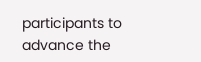participants to advance the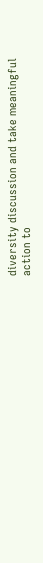diversity discussion and take meaningful action to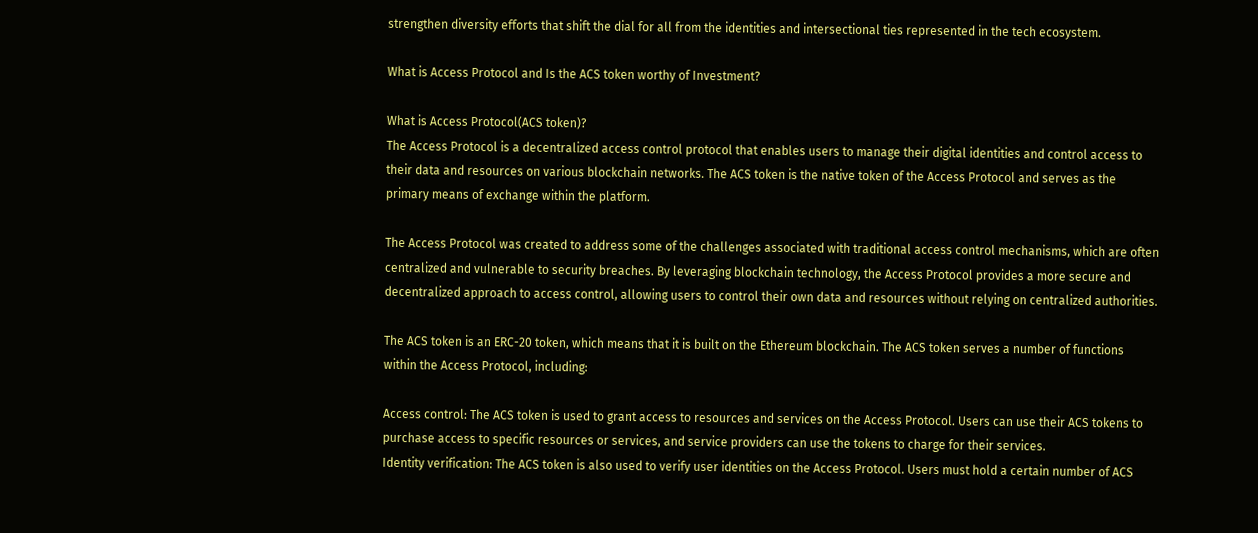strengthen diversity efforts that shift the dial for all from the identities and intersectional ties represented in the tech ecosystem.

What is Access Protocol and Is the ACS token worthy of Investment?

What is Access Protocol(ACS token)?
The Access Protocol is a decentralized access control protocol that enables users to manage their digital identities and control access to their data and resources on various blockchain networks. The ACS token is the native token of the Access Protocol and serves as the primary means of exchange within the platform.

The Access Protocol was created to address some of the challenges associated with traditional access control mechanisms, which are often centralized and vulnerable to security breaches. By leveraging blockchain technology, the Access Protocol provides a more secure and decentralized approach to access control, allowing users to control their own data and resources without relying on centralized authorities.

The ACS token is an ERC-20 token, which means that it is built on the Ethereum blockchain. The ACS token serves a number of functions within the Access Protocol, including:

Access control: The ACS token is used to grant access to resources and services on the Access Protocol. Users can use their ACS tokens to purchase access to specific resources or services, and service providers can use the tokens to charge for their services.
Identity verification: The ACS token is also used to verify user identities on the Access Protocol. Users must hold a certain number of ACS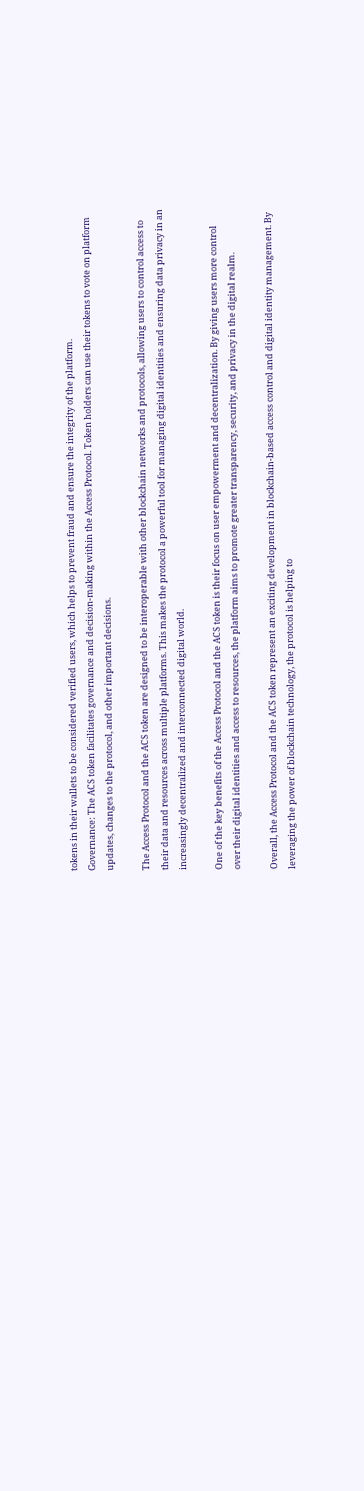tokens in their wallets to be considered verified users, which helps to prevent fraud and ensure the integrity of the platform.
Governance: The ACS token facilitates governance and decision-making within the Access Protocol. Token holders can use their tokens to vote on platform updates, changes to the protocol, and other important decisions.

The Access Protocol and the ACS token are designed to be interoperable with other blockchain networks and protocols, allowing users to control access to their data and resources across multiple platforms. This makes the protocol a powerful tool for managing digital identities and ensuring data privacy in an increasingly decentralized and interconnected digital world.

One of the key benefits of the Access Protocol and the ACS token is their focus on user empowerment and decentralization. By giving users more control over their digital identities and access to resources, the platform aims to promote greater transparency, security, and privacy in the digital realm.

Overall, the Access Protocol and the ACS token represent an exciting development in blockchain-based access control and digital identity management. By leveraging the power of blockchain technology, the protocol is helping to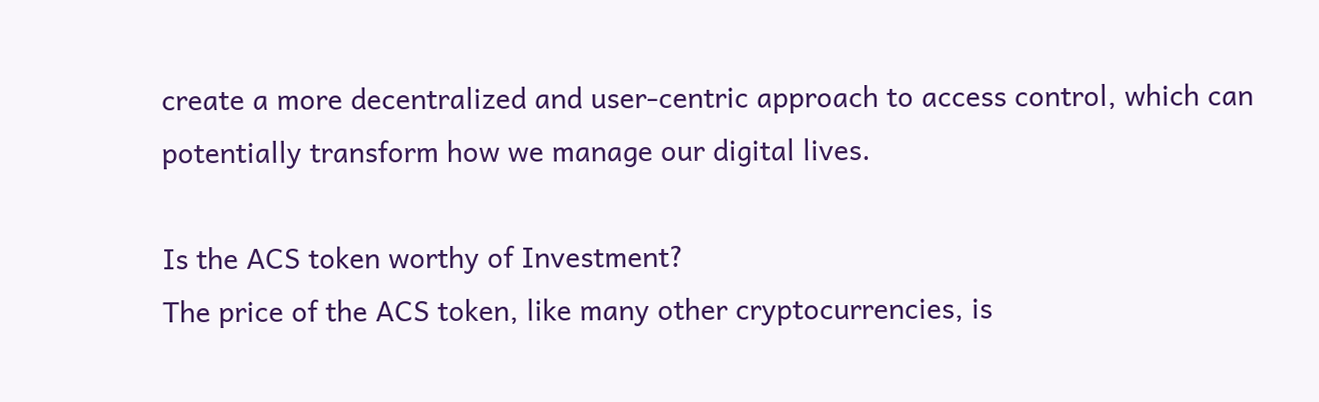create a more decentralized and user-centric approach to access control, which can potentially transform how we manage our digital lives.

Is the ACS token worthy of Investment?
The price of the ACS token, like many other cryptocurrencies, is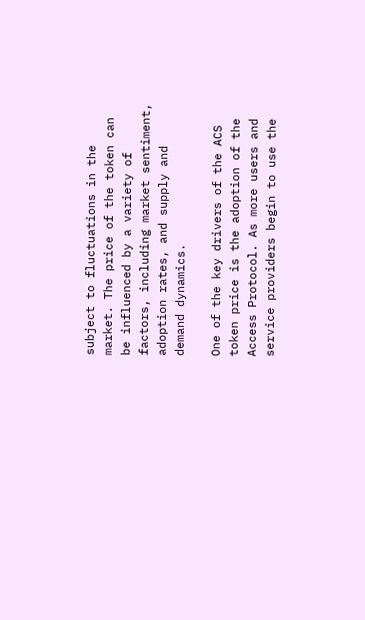subject to fluctuations in the market. The price of the token can be influenced by a variety of factors, including market sentiment, adoption rates, and supply and demand dynamics.

One of the key drivers of the ACS token price is the adoption of the Access Protocol. As more users and service providers begin to use the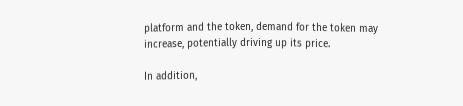platform and the token, demand for the token may increase, potentially driving up its price.

In addition,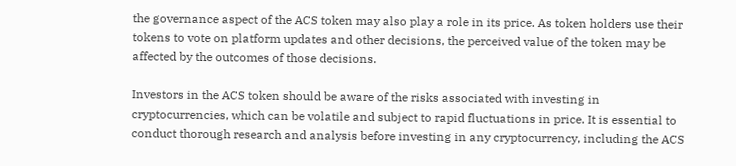the governance aspect of the ACS token may also play a role in its price. As token holders use their tokens to vote on platform updates and other decisions, the perceived value of the token may be affected by the outcomes of those decisions.

Investors in the ACS token should be aware of the risks associated with investing in cryptocurrencies, which can be volatile and subject to rapid fluctuations in price. It is essential to conduct thorough research and analysis before investing in any cryptocurrency, including the ACS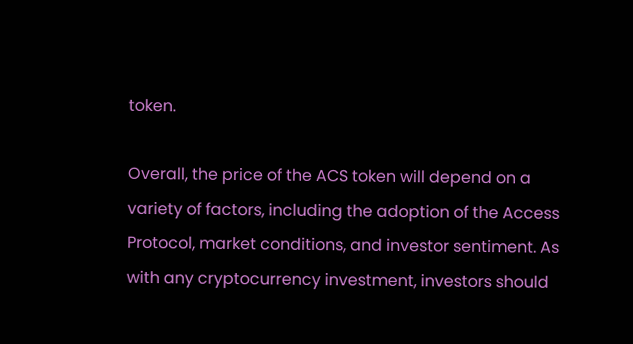token.

Overall, the price of the ACS token will depend on a variety of factors, including the adoption of the Access Protocol, market conditions, and investor sentiment. As with any cryptocurrency investment, investors should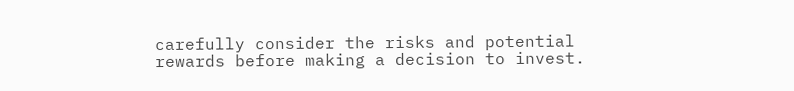carefully consider the risks and potential rewards before making a decision to invest.